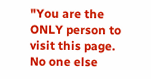"You are the ONLY person to visit this page. No one else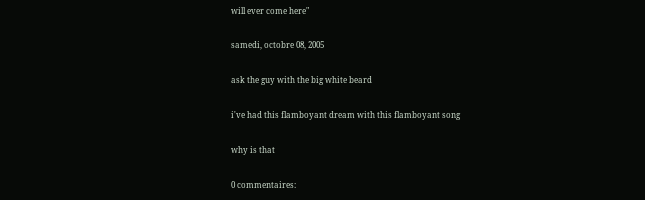will ever come here"

samedi, octobre 08, 2005

ask the guy with the big white beard

i've had this flamboyant dream with this flamboyant song

why is that

0 commentaires: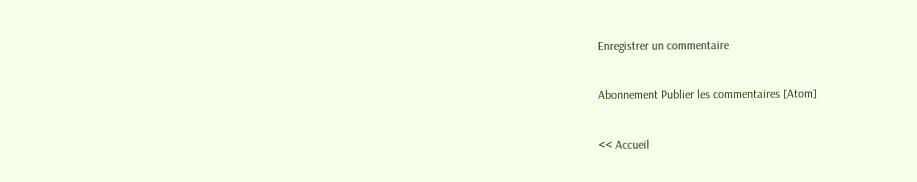Enregistrer un commentaire

Abonnement Publier les commentaires [Atom]

<< Accueil